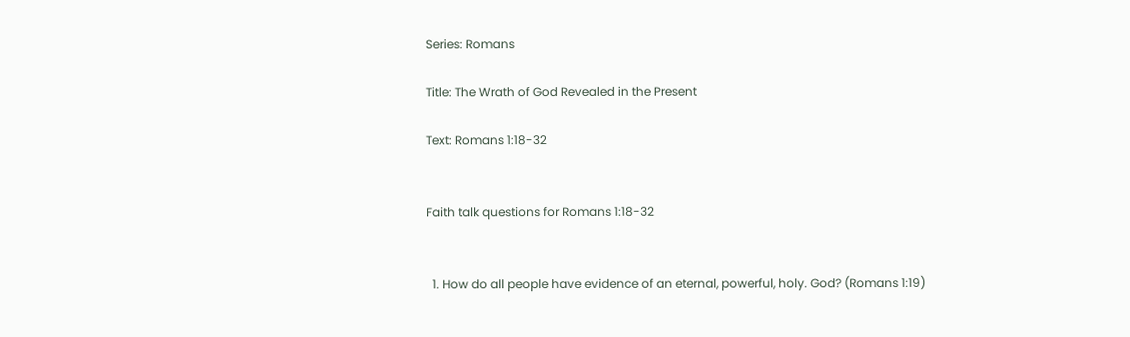Series: Romans

Title: The Wrath of God Revealed in the Present

Text: Romans 1:18-32


Faith talk questions for Romans 1:18-32


  1. How do all people have evidence of an eternal, powerful, holy. God? (Romans 1:19)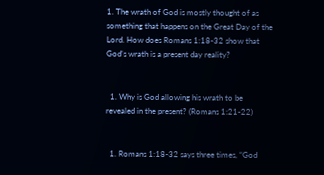1. The wrath of God is mostly thought of as something that happens on the Great Day of the Lord. How does Romans 1:18-32 show that God’s wrath is a present day reality?


  1. Why is God allowing his wrath to be revealed in the present? (Romans 1:21-22)


  1. Romans 1:18-32 says three times, “God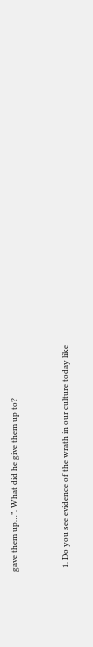gave them up…”. What did he give them up to?


  1. Do you see evidence of the wrath in our culture today like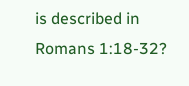is described in Romans 1:18-32?